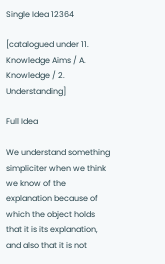Single Idea 12364

[catalogued under 11. Knowledge Aims / A. Knowledge / 2. Understanding]

Full Idea

We understand something simpliciter when we think we know of the explanation because of which the object holds that it is its explanation, and also that it is not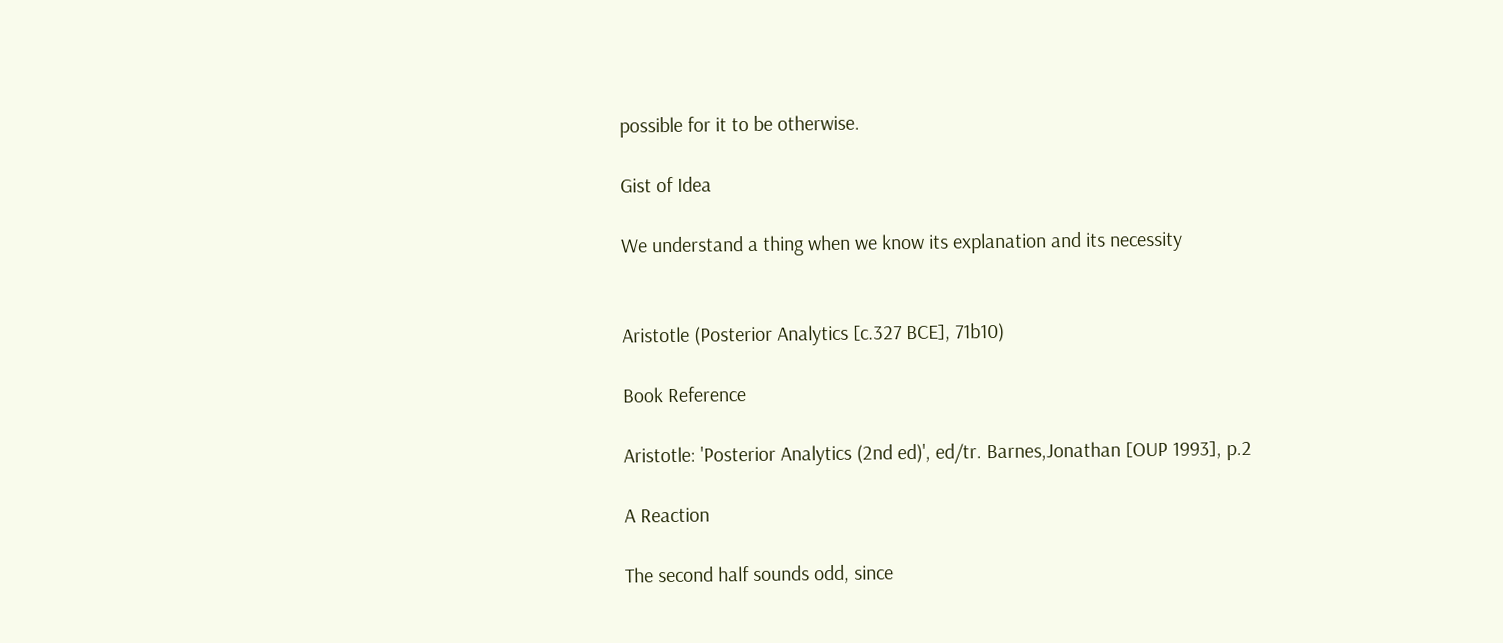possible for it to be otherwise.

Gist of Idea

We understand a thing when we know its explanation and its necessity


Aristotle (Posterior Analytics [c.327 BCE], 71b10)

Book Reference

Aristotle: 'Posterior Analytics (2nd ed)', ed/tr. Barnes,Jonathan [OUP 1993], p.2

A Reaction

The second half sounds odd, since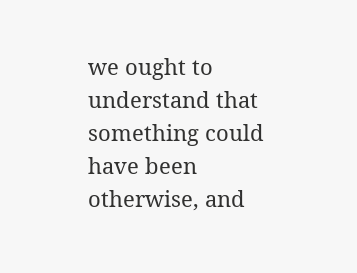we ought to understand that something could have been otherwise, and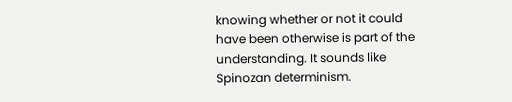knowing whether or not it could have been otherwise is part of the understanding. It sounds like Spinozan determinism.